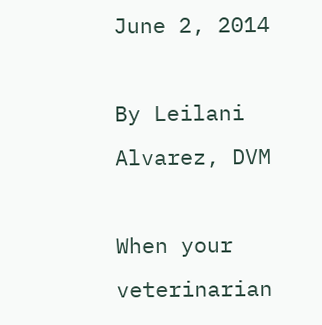June 2, 2014

By Leilani Alvarez, DVM

When your veterinarian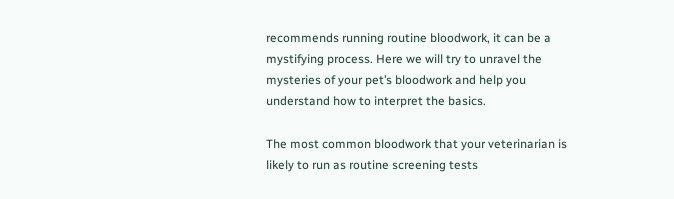recommends running routine bloodwork, it can be a mystifying process. Here we will try to unravel the mysteries of your pet’s bloodwork and help you understand how to interpret the basics.

The most common bloodwork that your veterinarian is likely to run as routine screening tests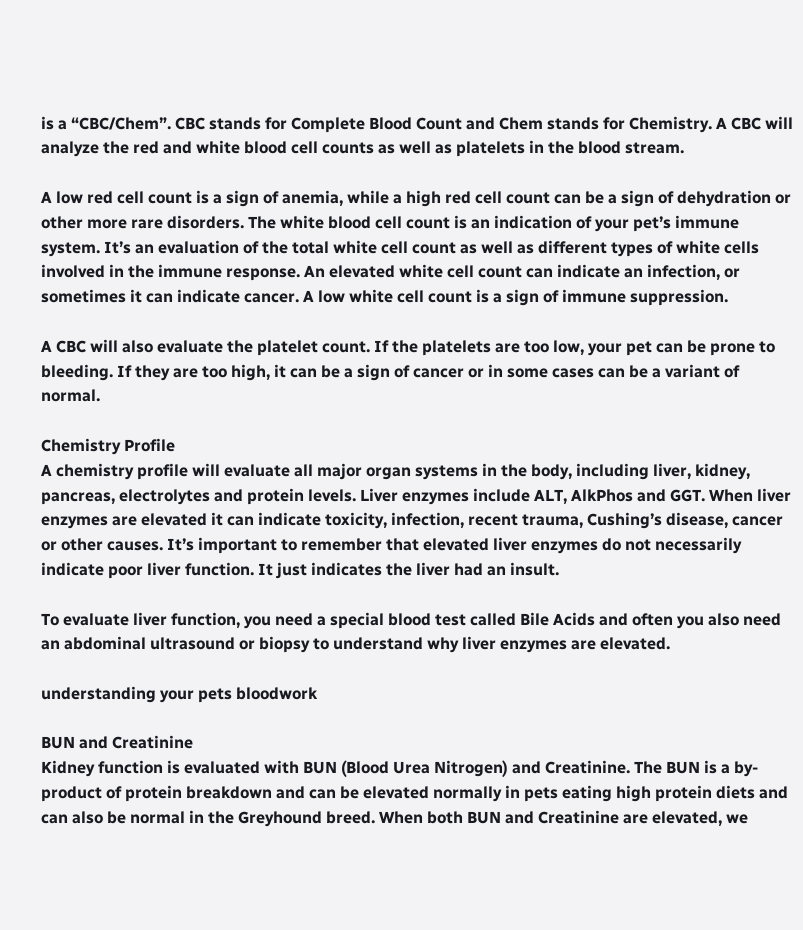is a “CBC/Chem”. CBC stands for Complete Blood Count and Chem stands for Chemistry. A CBC will analyze the red and white blood cell counts as well as platelets in the blood stream.

A low red cell count is a sign of anemia, while a high red cell count can be a sign of dehydration or other more rare disorders. The white blood cell count is an indication of your pet’s immune system. It’s an evaluation of the total white cell count as well as different types of white cells involved in the immune response. An elevated white cell count can indicate an infection, or sometimes it can indicate cancer. A low white cell count is a sign of immune suppression.

A CBC will also evaluate the platelet count. If the platelets are too low, your pet can be prone to bleeding. If they are too high, it can be a sign of cancer or in some cases can be a variant of normal.

Chemistry Profile
A chemistry profile will evaluate all major organ systems in the body, including liver, kidney, pancreas, electrolytes and protein levels. Liver enzymes include ALT, AlkPhos and GGT. When liver enzymes are elevated it can indicate toxicity, infection, recent trauma, Cushing’s disease, cancer or other causes. It’s important to remember that elevated liver enzymes do not necessarily indicate poor liver function. It just indicates the liver had an insult.

To evaluate liver function, you need a special blood test called Bile Acids and often you also need an abdominal ultrasound or biopsy to understand why liver enzymes are elevated.

understanding your pets bloodwork

BUN and Creatinine
Kidney function is evaluated with BUN (Blood Urea Nitrogen) and Creatinine. The BUN is a by-product of protein breakdown and can be elevated normally in pets eating high protein diets and can also be normal in the Greyhound breed. When both BUN and Creatinine are elevated, we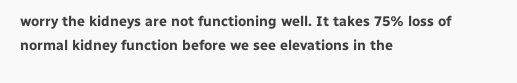worry the kidneys are not functioning well. It takes 75% loss of normal kidney function before we see elevations in the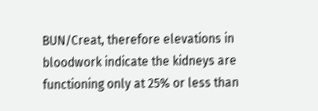BUN/Creat, therefore elevations in bloodwork indicate the kidneys are functioning only at 25% or less than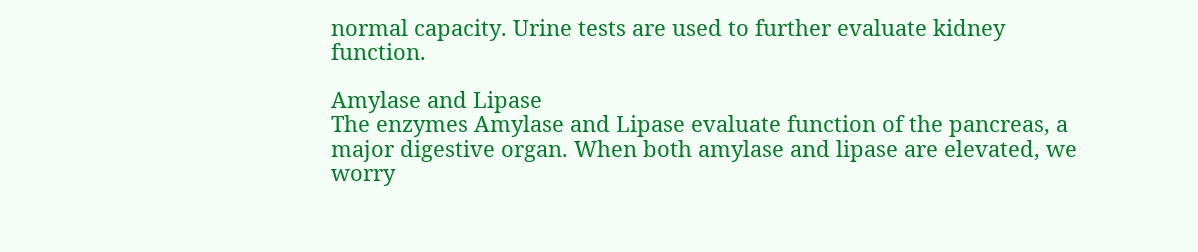normal capacity. Urine tests are used to further evaluate kidney function.

Amylase and Lipase
The enzymes Amylase and Lipase evaluate function of the pancreas, a major digestive organ. When both amylase and lipase are elevated, we worry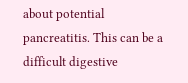about potential pancreatitis. This can be a difficult digestive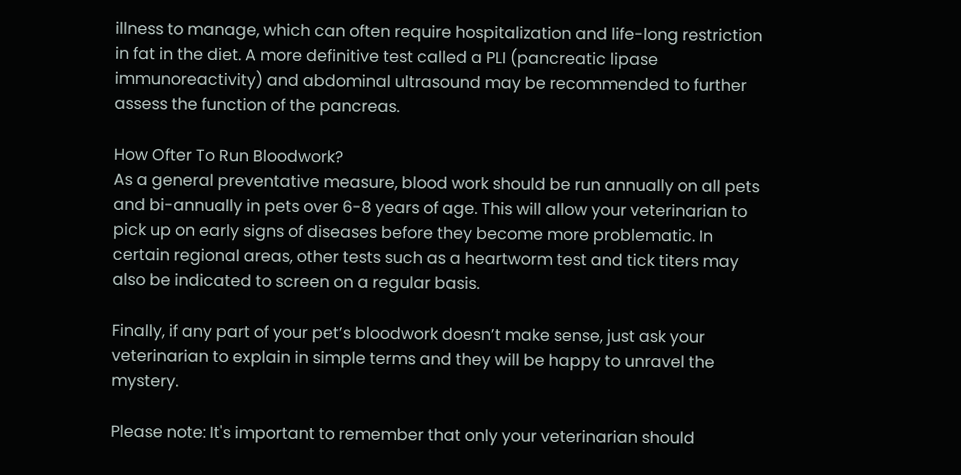illness to manage, which can often require hospitalization and life-long restriction in fat in the diet. A more definitive test called a PLI (pancreatic lipase immunoreactivity) and abdominal ultrasound may be recommended to further assess the function of the pancreas.

How Ofter To Run Bloodwork?
As a general preventative measure, blood work should be run annually on all pets and bi-annually in pets over 6-8 years of age. This will allow your veterinarian to pick up on early signs of diseases before they become more problematic. In certain regional areas, other tests such as a heartworm test and tick titers may also be indicated to screen on a regular basis.

Finally, if any part of your pet’s bloodwork doesn’t make sense, just ask your veterinarian to explain in simple terms and they will be happy to unravel the mystery.

Please note: It's important to remember that only your veterinarian should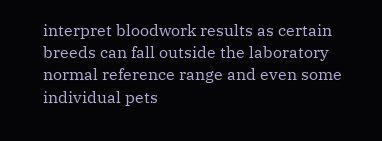interpret bloodwork results as certain breeds can fall outside the laboratory normal reference range and even some individual pets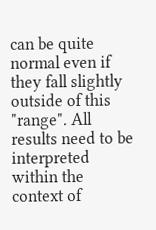can be quite normal even if they fall slightly outside of this "range". All results need to be interpreted within the context of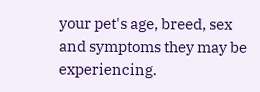your pet's age, breed, sex and symptoms they may be experiencing.